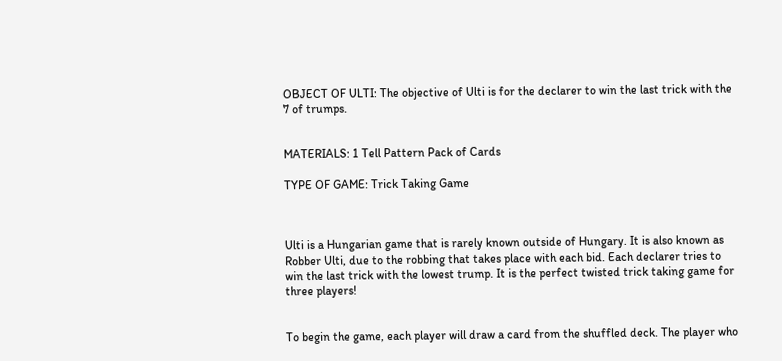OBJECT OF ULTI: The objective of Ulti is for the declarer to win the last trick with the 7 of trumps.


MATERIALS: 1 Tell Pattern Pack of Cards

TYPE OF GAME: Trick Taking Game



Ulti is a Hungarian game that is rarely known outside of Hungary. It is also known as Robber Ulti, due to the robbing that takes place with each bid. Each declarer tries to win the last trick with the lowest trump. It is the perfect twisted trick taking game for three players!


To begin the game, each player will draw a card from the shuffled deck. The player who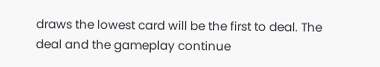draws the lowest card will be the first to deal. The deal and the gameplay continue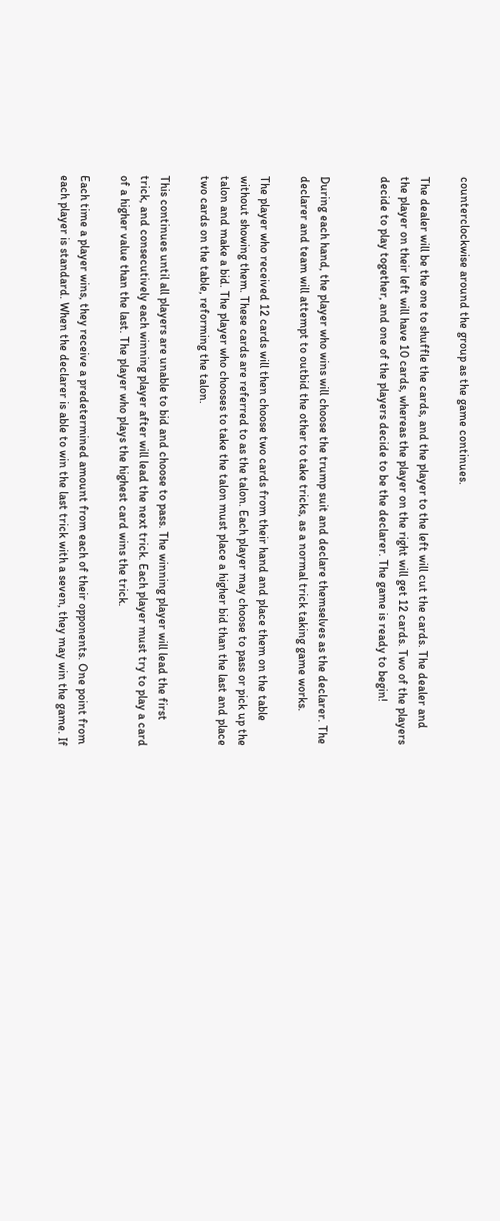counterclockwise around the group as the game continues.

The dealer will be the one to shuffle the cards, and the player to the left will cut the cards. The dealer and the player on their left will have 10 cards, whereas the player on the right will get 12 cards. Two of the players decide to play together, and one of the players decide to be the declarer. The game is ready to begin!


During each hand, the player who wins will choose the trump suit and declare themselves as the declarer. The declarer and team will attempt to outbid the other to take tricks, as a normal trick taking game works.

The player who received 12 cards will then choose two cards from their hand and place them on the table without showing them. These cards are referred to as the talon. Each player may choose to pass or pick up the talon and make a bid. The player who chooses to take the talon must place a higher bid than the last and place two cards on the table, reforming the talon.

This continues until all players are unable to bid and choose to pass. The winning player will lead the first trick, and consecutively each winning player after will lead the next trick. Each player must try to play a card of a higher value than the last. The player who plays the highest card wins the trick.

Each time a player wins, they receive a predetermined amount from each of their opponents. One point from each player is standard. When the declarer is able to win the last trick with a seven, they may win the game. If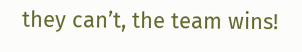they can’t, the team wins!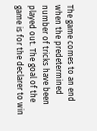The game comes to an end when the predetermined number of tricks have been played out. The goal of the game is for the declarer to win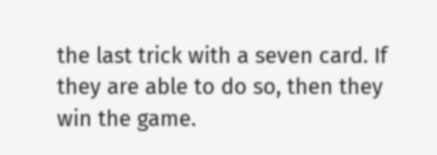the last trick with a seven card. If they are able to do so, then they win the game.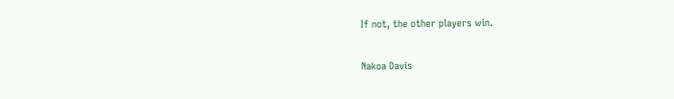If not, the other players win.

Nakoa Davis